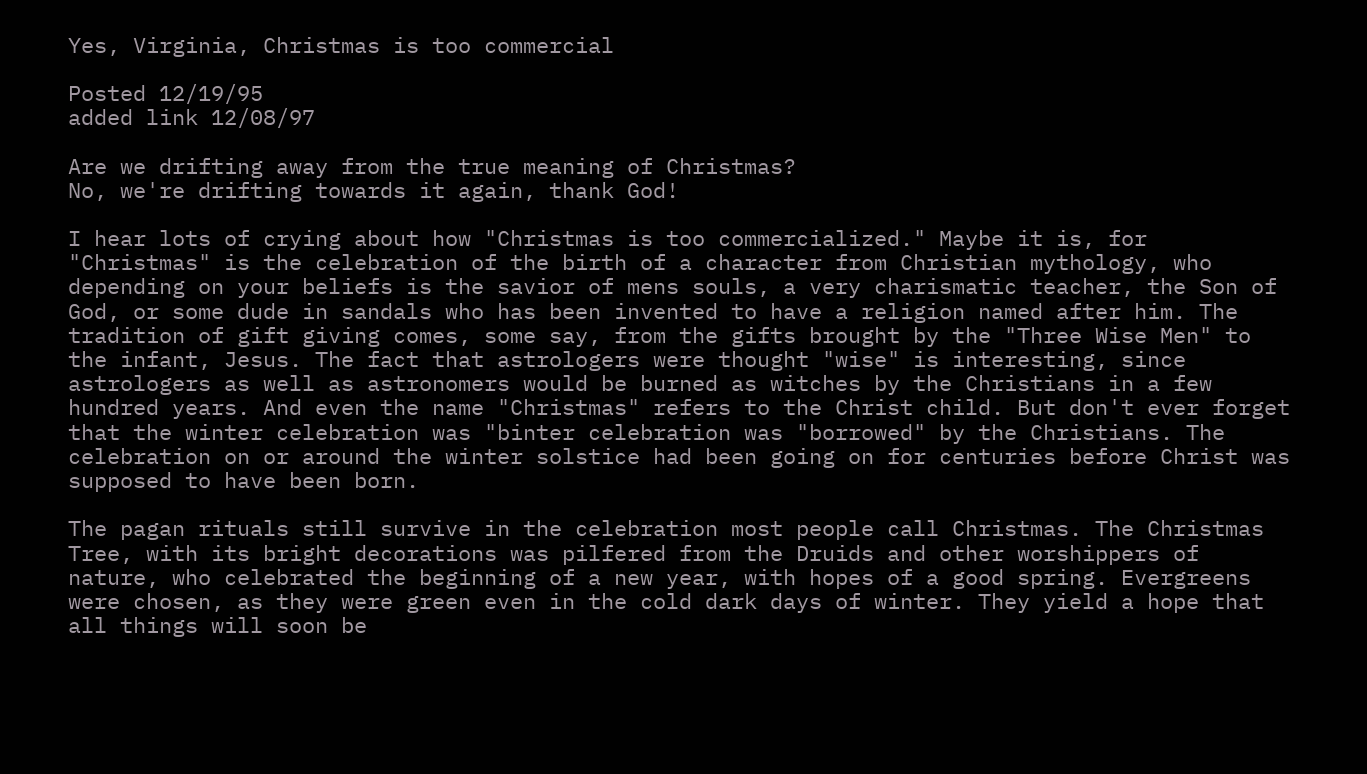Yes, Virginia, Christmas is too commercial

Posted 12/19/95
added link 12/08/97

Are we drifting away from the true meaning of Christmas?
No, we're drifting towards it again, thank God!

I hear lots of crying about how "Christmas is too commercialized." Maybe it is, for "Christmas" is the celebration of the birth of a character from Christian mythology, who depending on your beliefs is the savior of mens souls, a very charismatic teacher, the Son of God, or some dude in sandals who has been invented to have a religion named after him. The tradition of gift giving comes, some say, from the gifts brought by the "Three Wise Men" to the infant, Jesus. The fact that astrologers were thought "wise" is interesting, since astrologers as well as astronomers would be burned as witches by the Christians in a few hundred years. And even the name "Christmas" refers to the Christ child. But don't ever forget that the winter celebration was "binter celebration was "borrowed" by the Christians. The celebration on or around the winter solstice had been going on for centuries before Christ was supposed to have been born.

The pagan rituals still survive in the celebration most people call Christmas. The Christmas Tree, with its bright decorations was pilfered from the Druids and other worshippers of nature, who celebrated the beginning of a new year, with hopes of a good spring. Evergreens were chosen, as they were green even in the cold dark days of winter. They yield a hope that all things will soon be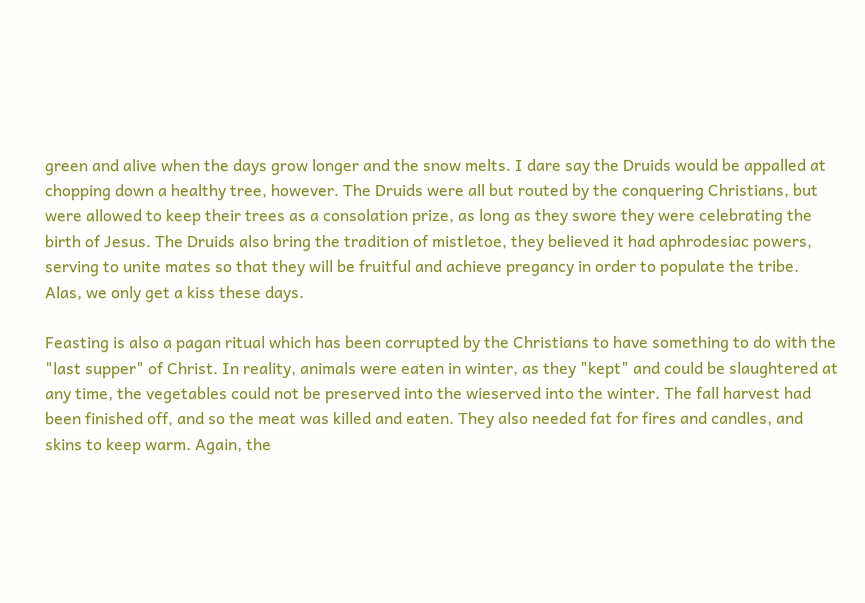green and alive when the days grow longer and the snow melts. I dare say the Druids would be appalled at chopping down a healthy tree, however. The Druids were all but routed by the conquering Christians, but were allowed to keep their trees as a consolation prize, as long as they swore they were celebrating the birth of Jesus. The Druids also bring the tradition of mistletoe, they believed it had aphrodesiac powers, serving to unite mates so that they will be fruitful and achieve pregancy in order to populate the tribe. Alas, we only get a kiss these days.

Feasting is also a pagan ritual which has been corrupted by the Christians to have something to do with the "last supper" of Christ. In reality, animals were eaten in winter, as they "kept" and could be slaughtered at any time, the vegetables could not be preserved into the wieserved into the winter. The fall harvest had been finished off, and so the meat was killed and eaten. They also needed fat for fires and candles, and skins to keep warm. Again, the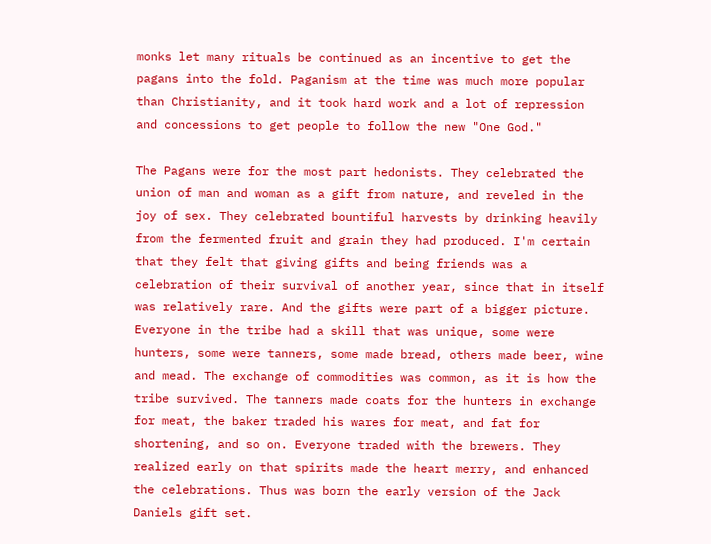monks let many rituals be continued as an incentive to get the pagans into the fold. Paganism at the time was much more popular than Christianity, and it took hard work and a lot of repression and concessions to get people to follow the new "One God."

The Pagans were for the most part hedonists. They celebrated the union of man and woman as a gift from nature, and reveled in the joy of sex. They celebrated bountiful harvests by drinking heavily from the fermented fruit and grain they had produced. I'm certain that they felt that giving gifts and being friends was a celebration of their survival of another year, since that in itself was relatively rare. And the gifts were part of a bigger picture. Everyone in the tribe had a skill that was unique, some were hunters, some were tanners, some made bread, others made beer, wine and mead. The exchange of commodities was common, as it is how the tribe survived. The tanners made coats for the hunters in exchange for meat, the baker traded his wares for meat, and fat for shortening, and so on. Everyone traded with the brewers. They realized early on that spirits made the heart merry, and enhanced the celebrations. Thus was born the early version of the Jack Daniels gift set.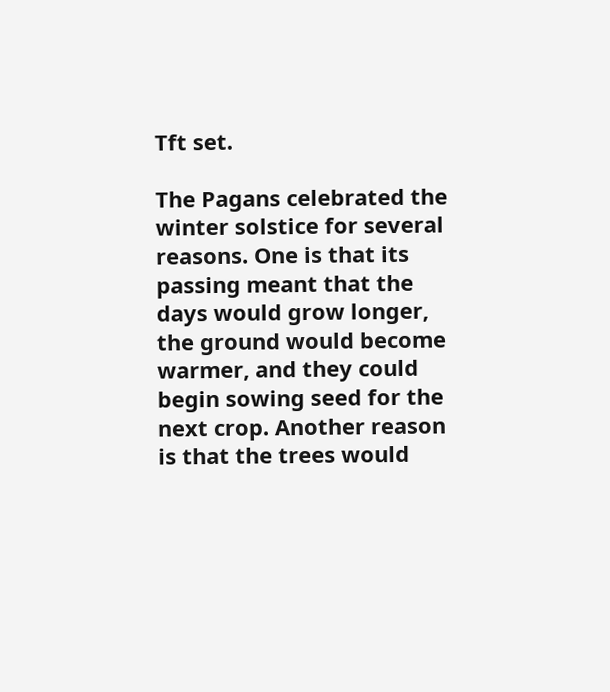Tft set.

The Pagans celebrated the winter solstice for several reasons. One is that its passing meant that the days would grow longer, the ground would become warmer, and they could begin sowing seed for the next crop. Another reason is that the trees would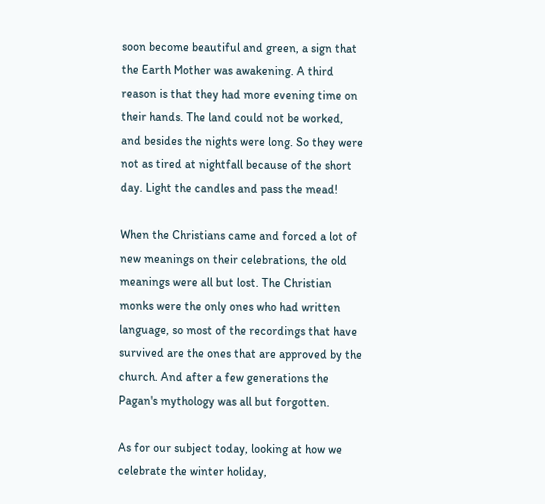soon become beautiful and green, a sign that the Earth Mother was awakening. A third reason is that they had more evening time on their hands. The land could not be worked, and besides the nights were long. So they were not as tired at nightfall because of the short day. Light the candles and pass the mead!

When the Christians came and forced a lot of new meanings on their celebrations, the old meanings were all but lost. The Christian monks were the only ones who had written language, so most of the recordings that have survived are the ones that are approved by the church. And after a few generations the Pagan's mythology was all but forgotten.

As for our subject today, looking at how we celebrate the winter holiday,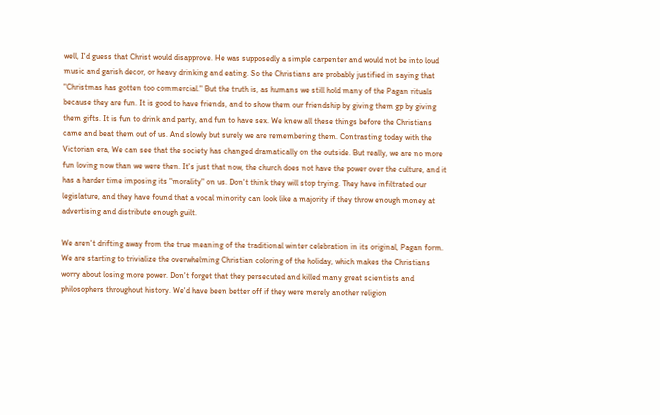well, I'd guess that Christ would disapprove. He was supposedly a simple carpenter and would not be into loud music and garish decor, or heavy drinking and eating. So the Christians are probably justified in saying that "Christmas has gotten too commercial." But the truth is, as humans we still hold many of the Pagan rituals because they are fun. It is good to have friends, and to show them our friendship by giving them gp by giving them gifts. It is fun to drink and party, and fun to have sex. We knew all these things before the Christians came and beat them out of us. And slowly but surely we are remembering them. Contrasting today with the Victorian era, We can see that the society has changed dramatically on the outside. But really, we are no more fun loving now than we were then. It's just that now, the church does not have the power over the culture, and it has a harder time imposing its "morality" on us. Don't think they will stop trying. They have infiltrated our legislature, and they have found that a vocal minority can look like a majority if they throw enough money at advertising and distribute enough guilt.

We aren't drifting away from the true meaning of the traditional winter celebration in its original, Pagan form. We are starting to trivialize the overwhelming Christian coloring of the holiday, which makes the Christians worry about losing more power. Don't forget that they persecuted and killed many great scientists and philosophers throughout history. We'd have been better off if they were merely another religion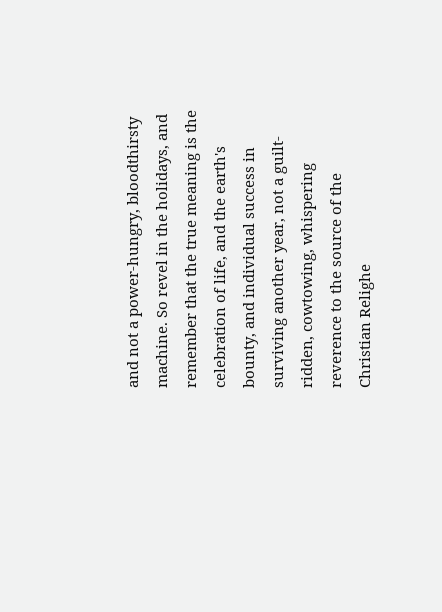and not a power-hungry, bloodthirsty machine. So revel in the holidays, and remember that the true meaning is the celebration of life, and the earth's bounty, and individual success in surviving another year, not a guilt-ridden, cowtowing, whispering reverence to the source of the Christian Relighe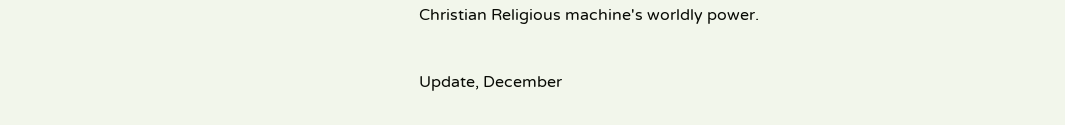Christian Religious machine's worldly power.


Update, December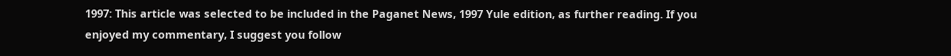1997: This article was selected to be included in the Paganet News, 1997 Yule edition, as further reading. If you enjoyed my commentary, I suggest you follow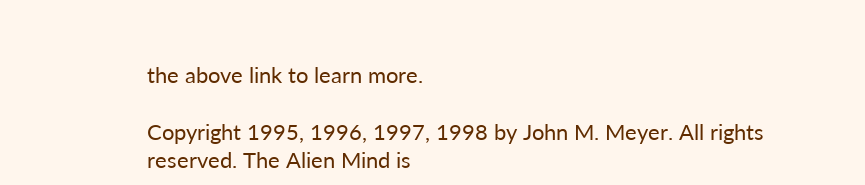the above link to learn more.

Copyright 1995, 1996, 1997, 1998 by John M. Meyer. All rights reserved. The Alien Mind is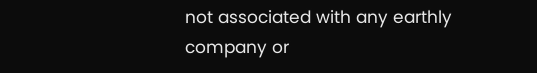not associated with any earthly company or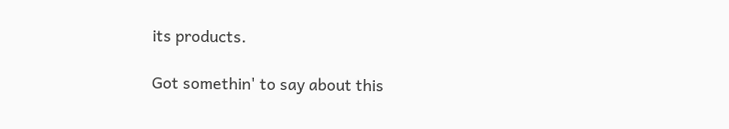its products.

Got somethin' to say about this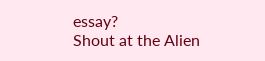essay?
Shout at the Alien